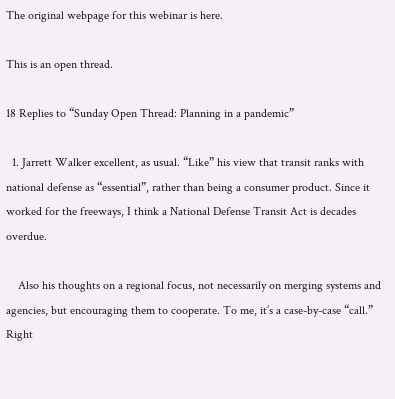The original webpage for this webinar is here.

This is an open thread.

18 Replies to “Sunday Open Thread: Planning in a pandemic”

  1. Jarrett Walker excellent, as usual. “Like” his view that transit ranks with national defense as “essential”, rather than being a consumer product. Since it worked for the freeways, I think a National Defense Transit Act is decades overdue.

    Also his thoughts on a regional focus, not necessarily on merging systems and agencies, but encouraging them to cooperate. To me, it’s a case-by-case “call.” Right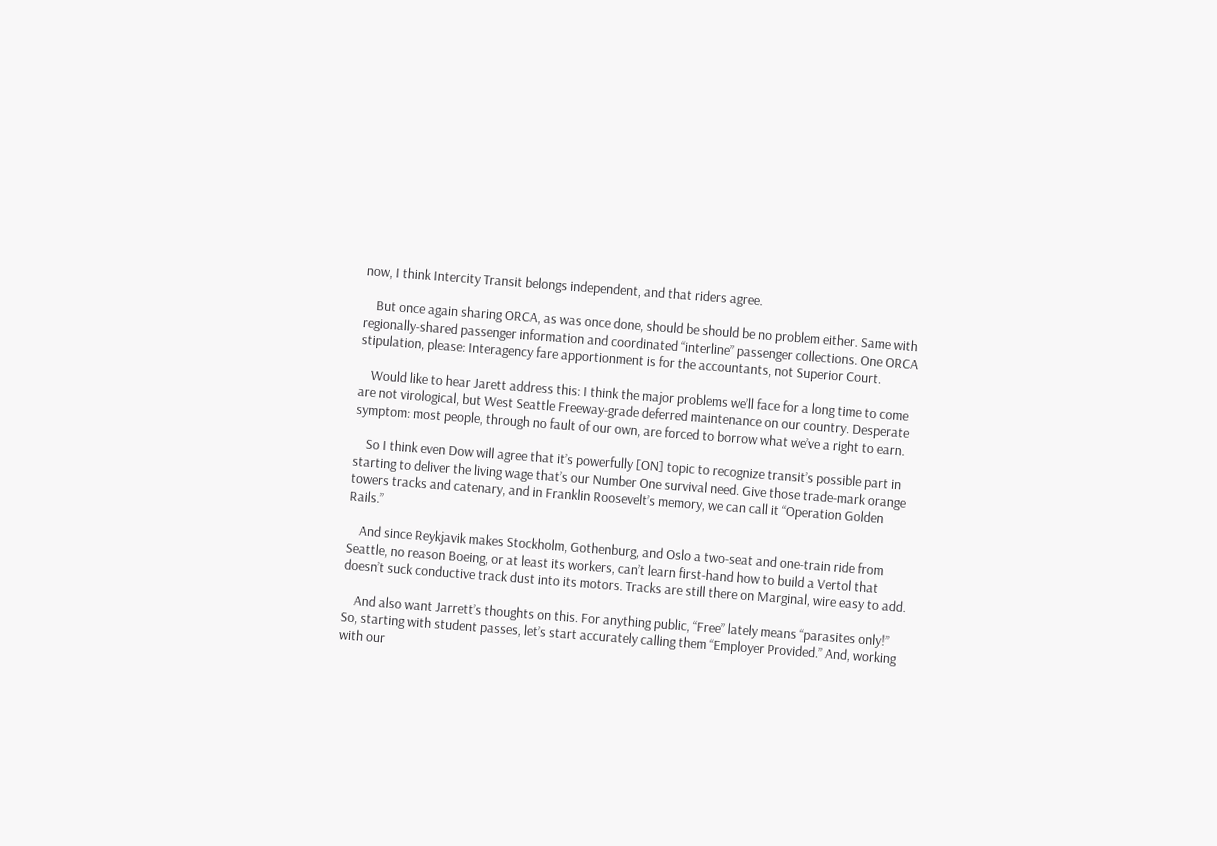now, I think Intercity Transit belongs independent, and that riders agree.

    But once again sharing ORCA, as was once done, should be should be no problem either. Same with regionally-shared passenger information and coordinated “interline” passenger collections. One ORCA stipulation, please: Interagency fare apportionment is for the accountants, not Superior Court.

    Would like to hear Jarett address this: I think the major problems we’ll face for a long time to come are not virological, but West Seattle Freeway-grade deferred maintenance on our country. Desperate symptom: most people, through no fault of our own, are forced to borrow what we’ve a right to earn.

    So I think even Dow will agree that it’s powerfully [ON] topic to recognize transit’s possible part in starting to deliver the living wage that’s our Number One survival need. Give those trade-mark orange towers tracks and catenary, and in Franklin Roosevelt’s memory, we can call it “Operation Golden Rails.”

    And since Reykjavik makes Stockholm, Gothenburg, and Oslo a two-seat and one-train ride from Seattle, no reason Boeing, or at least its workers, can’t learn first-hand how to build a Vertol that doesn’t suck conductive track dust into its motors. Tracks are still there on Marginal, wire easy to add.

    And also want Jarrett’s thoughts on this. For anything public, “Free” lately means “parasites only!” So, starting with student passes, let’s start accurately calling them “Employer Provided.” And, working with our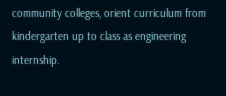community colleges, orient curriculum from kindergarten up to class as engineering internship.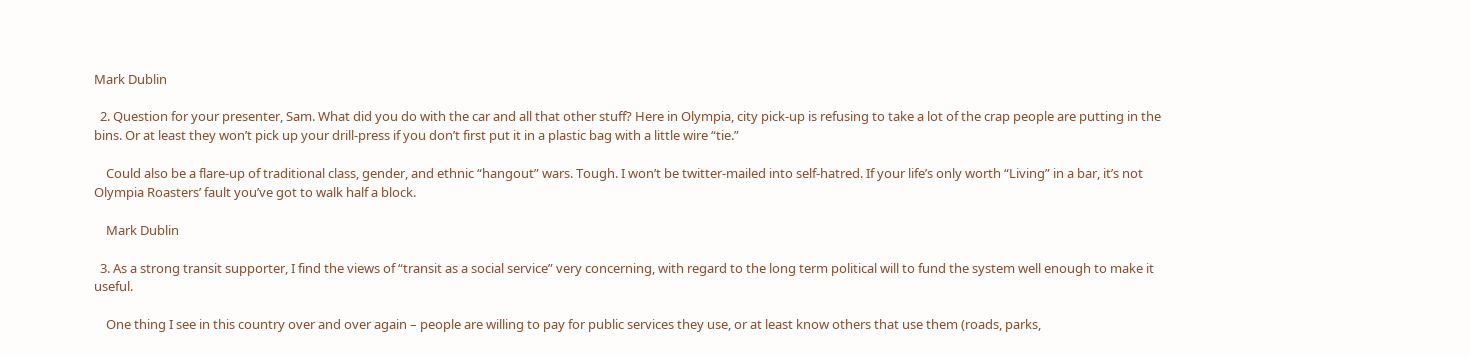Mark Dublin

  2. Question for your presenter, Sam. What did you do with the car and all that other stuff? Here in Olympia, city pick-up is refusing to take a lot of the crap people are putting in the bins. Or at least they won’t pick up your drill-press if you don’t first put it in a plastic bag with a little wire “tie.”

    Could also be a flare-up of traditional class, gender, and ethnic “hangout” wars. Tough. I won’t be twitter-mailed into self-hatred. If your life’s only worth “Living” in a bar, it’s not Olympia Roasters’ fault you’ve got to walk half a block.

    Mark Dublin

  3. As a strong transit supporter, I find the views of “transit as a social service” very concerning, with regard to the long term political will to fund the system well enough to make it useful.

    One thing I see in this country over and over again – people are willing to pay for public services they use, or at least know others that use them (roads, parks,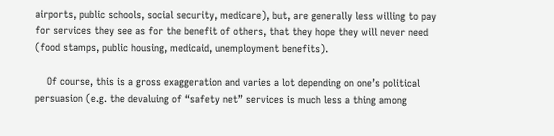airports, public schools, social security, medicare), but, are generally less willing to pay for services they see as for the benefit of others, that they hope they will never need (food stamps, public housing, medicaid, unemployment benefits).

    Of course, this is a gross exaggeration and varies a lot depending on one’s political persuasion (e.g. the devaluing of “safety net” services is much less a thing among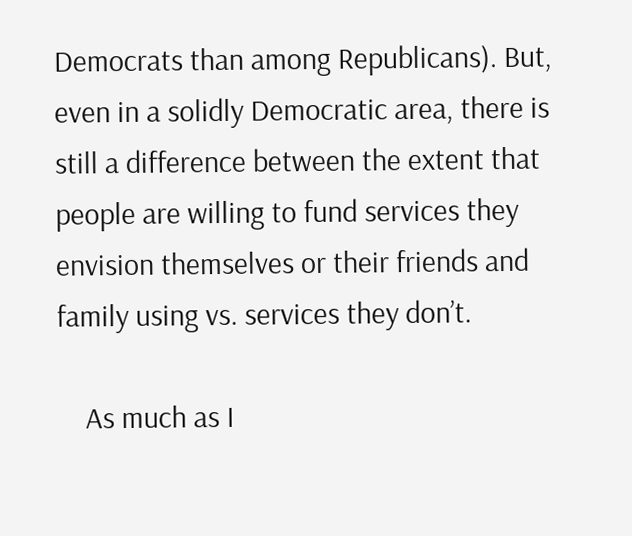Democrats than among Republicans). But, even in a solidly Democratic area, there is still a difference between the extent that people are willing to fund services they envision themselves or their friends and family using vs. services they don’t.

    As much as I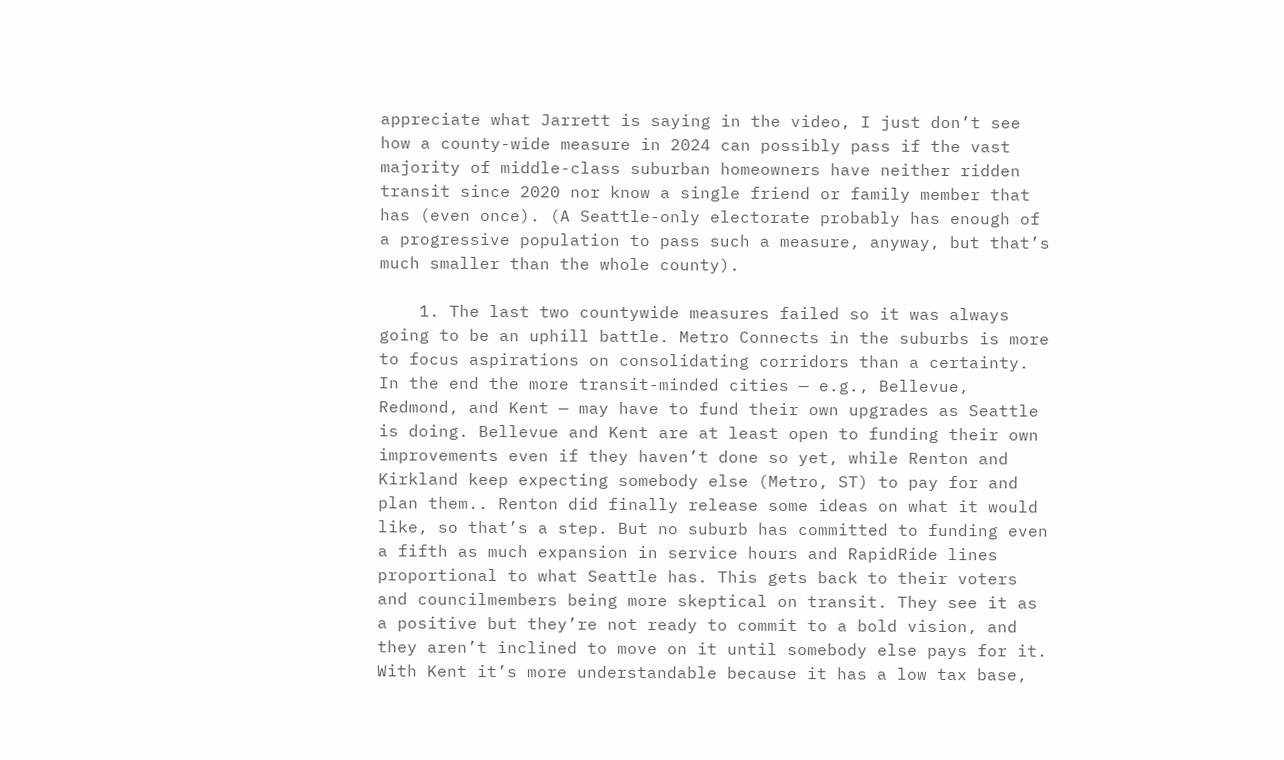appreciate what Jarrett is saying in the video, I just don’t see how a county-wide measure in 2024 can possibly pass if the vast majority of middle-class suburban homeowners have neither ridden transit since 2020 nor know a single friend or family member that has (even once). (A Seattle-only electorate probably has enough of a progressive population to pass such a measure, anyway, but that’s much smaller than the whole county).

    1. The last two countywide measures failed so it was always going to be an uphill battle. Metro Connects in the suburbs is more to focus aspirations on consolidating corridors than a certainty. In the end the more transit-minded cities — e.g., Bellevue, Redmond, and Kent — may have to fund their own upgrades as Seattle is doing. Bellevue and Kent are at least open to funding their own improvements even if they haven’t done so yet, while Renton and Kirkland keep expecting somebody else (Metro, ST) to pay for and plan them.. Renton did finally release some ideas on what it would like, so that’s a step. But no suburb has committed to funding even a fifth as much expansion in service hours and RapidRide lines proportional to what Seattle has. This gets back to their voters and councilmembers being more skeptical on transit. They see it as a positive but they’re not ready to commit to a bold vision, and they aren’t inclined to move on it until somebody else pays for it. With Kent it’s more understandable because it has a low tax base,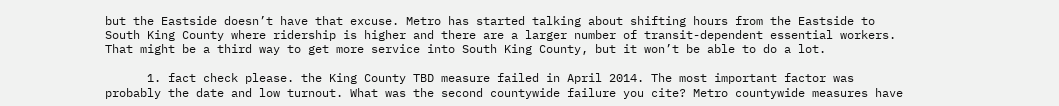but the Eastside doesn’t have that excuse. Metro has started talking about shifting hours from the Eastside to South King County where ridership is higher and there are a larger number of transit-dependent essential workers. That might be a third way to get more service into South King County, but it won’t be able to do a lot.

      1. fact check please. the King County TBD measure failed in April 2014. The most important factor was probably the date and low turnout. What was the second countywide failure you cite? Metro countywide measures have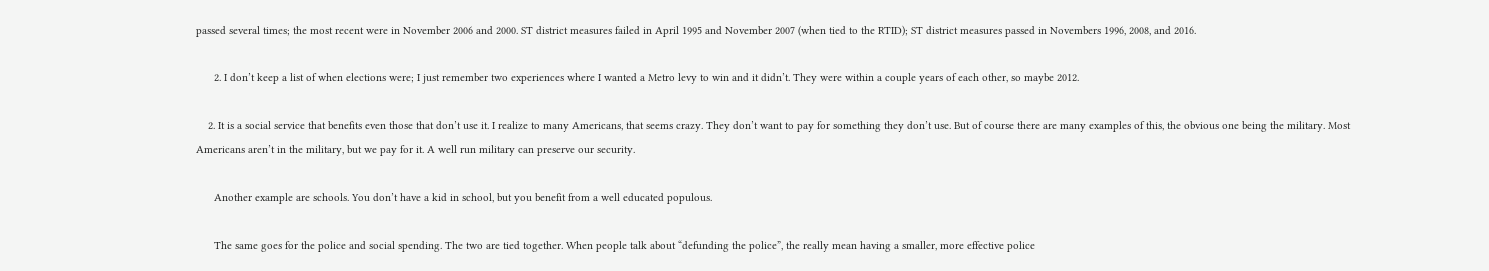passed several times; the most recent were in November 2006 and 2000. ST district measures failed in April 1995 and November 2007 (when tied to the RTID); ST district measures passed in Novembers 1996, 2008, and 2016.

      2. I don’t keep a list of when elections were; I just remember two experiences where I wanted a Metro levy to win and it didn’t. They were within a couple years of each other, so maybe 2012.

    2. It is a social service that benefits even those that don’t use it. I realize to many Americans, that seems crazy. They don’t want to pay for something they don’t use. But of course there are many examples of this, the obvious one being the military. Most Americans aren’t in the military, but we pay for it. A well run military can preserve our security.

      Another example are schools. You don’t have a kid in school, but you benefit from a well educated populous.

      The same goes for the police and social spending. The two are tied together. When people talk about “defunding the police”, the really mean having a smaller, more effective police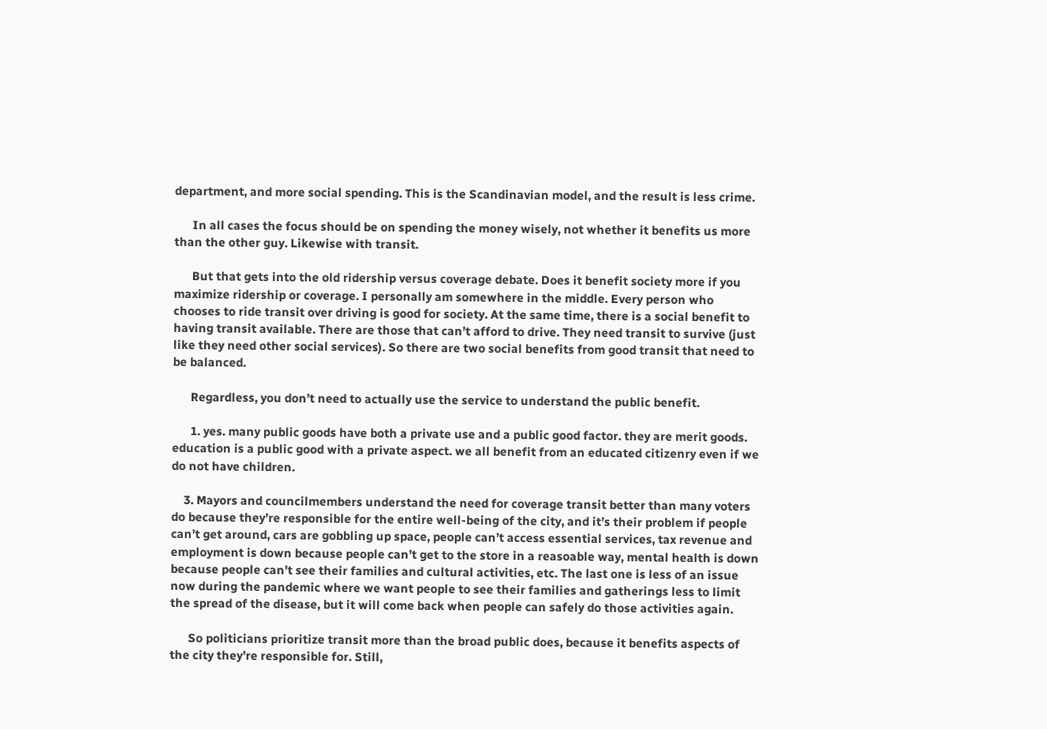department, and more social spending. This is the Scandinavian model, and the result is less crime.

      In all cases the focus should be on spending the money wisely, not whether it benefits us more than the other guy. Likewise with transit.

      But that gets into the old ridership versus coverage debate. Does it benefit society more if you maximize ridership or coverage. I personally am somewhere in the middle. Every person who chooses to ride transit over driving is good for society. At the same time, there is a social benefit to having transit available. There are those that can’t afford to drive. They need transit to survive (just like they need other social services). So there are two social benefits from good transit that need to be balanced.

      Regardless, you don’t need to actually use the service to understand the public benefit.

      1. yes. many public goods have both a private use and a public good factor. they are merit goods. education is a public good with a private aspect. we all benefit from an educated citizenry even if we do not have children.

    3. Mayors and councilmembers understand the need for coverage transit better than many voters do because they’re responsible for the entire well-being of the city, and it’s their problem if people can’t get around, cars are gobbling up space, people can’t access essential services, tax revenue and employment is down because people can’t get to the store in a reasoable way, mental health is down because people can’t see their families and cultural activities, etc. The last one is less of an issue now during the pandemic where we want people to see their families and gatherings less to limit the spread of the disease, but it will come back when people can safely do those activities again.

      So politicians prioritize transit more than the broad public does, because it benefits aspects of the city they’re responsible for. Still,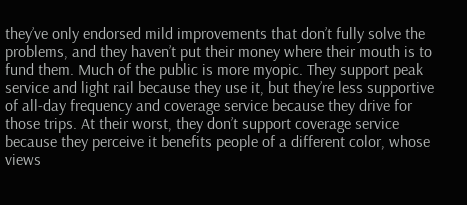they’ve only endorsed mild improvements that don’t fully solve the problems, and they haven’t put their money where their mouth is to fund them. Much of the public is more myopic. They support peak service and light rail because they use it, but they’re less supportive of all-day frequency and coverage service because they drive for those trips. At their worst, they don’t support coverage service because they perceive it benefits people of a different color, whose views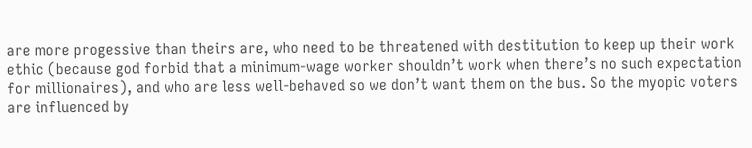are more progessive than theirs are, who need to be threatened with destitution to keep up their work ethic (because god forbid that a minimum-wage worker shouldn’t work when there’s no such expectation for millionaires), and who are less well-behaved so we don’t want them on the bus. So the myopic voters are influenced by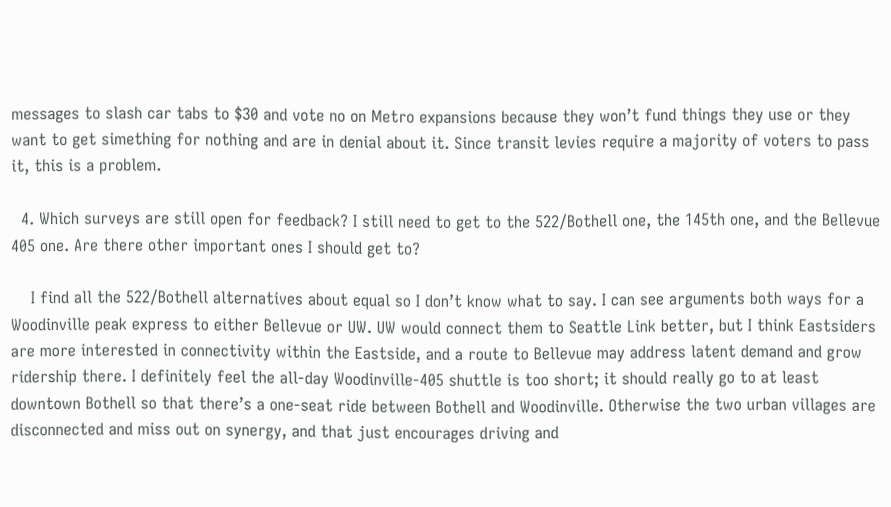messages to slash car tabs to $30 and vote no on Metro expansions because they won’t fund things they use or they want to get simething for nothing and are in denial about it. Since transit levies require a majority of voters to pass it, this is a problem.

  4. Which surveys are still open for feedback? I still need to get to the 522/Bothell one, the 145th one, and the Bellevue 405 one. Are there other important ones I should get to?

    I find all the 522/Bothell alternatives about equal so I don’t know what to say. I can see arguments both ways for a Woodinville peak express to either Bellevue or UW. UW would connect them to Seattle Link better, but I think Eastsiders are more interested in connectivity within the Eastside, and a route to Bellevue may address latent demand and grow ridership there. I definitely feel the all-day Woodinville-405 shuttle is too short; it should really go to at least downtown Bothell so that there’s a one-seat ride between Bothell and Woodinville. Otherwise the two urban villages are disconnected and miss out on synergy, and that just encourages driving and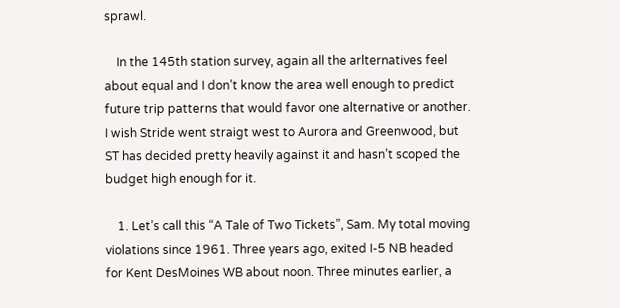sprawl.

    In the 145th station survey, again all the arlternatives feel about equal and I don’t know the area well enough to predict future trip patterns that would favor one alternative or another. I wish Stride went straigt west to Aurora and Greenwood, but ST has decided pretty heavily against it and hasn’t scoped the budget high enough for it.

    1. Let’s call this “A Tale of Two Tickets”, Sam. My total moving violations since 1961. Three years ago, exited I-5 NB headed for Kent DesMoines WB about noon. Three minutes earlier, a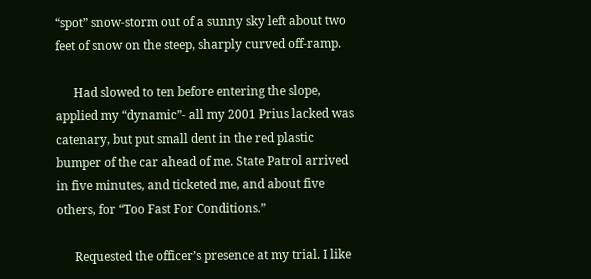“spot” snow-storm out of a sunny sky left about two feet of snow on the steep, sharply curved off-ramp.

      Had slowed to ten before entering the slope, applied my “dynamic”- all my 2001 Prius lacked was catenary, but put small dent in the red plastic bumper of the car ahead of me. State Patrol arrived in five minutes, and ticketed me, and about five others, for “Too Fast For Conditions.”

      Requested the officer’s presence at my trial. I like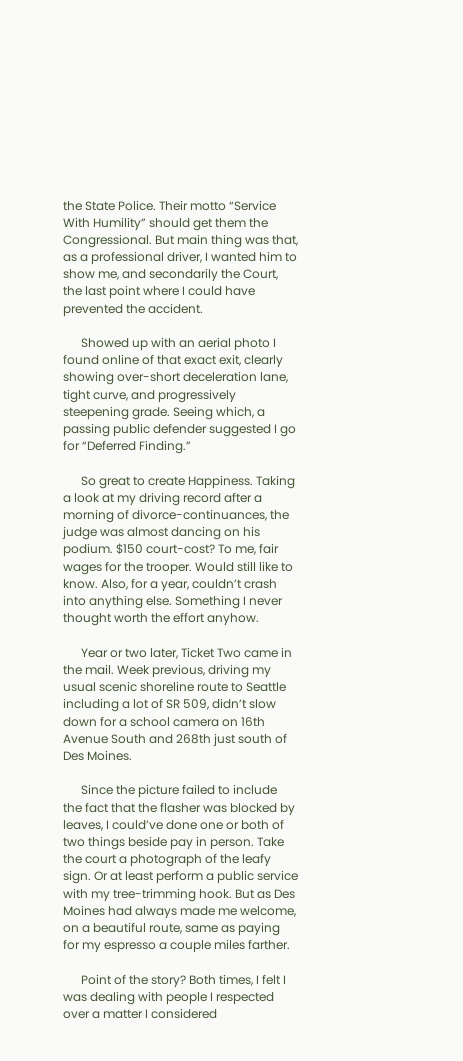the State Police. Their motto “Service With Humility” should get them the Congressional. But main thing was that, as a professional driver, I wanted him to show me, and secondarily the Court, the last point where I could have prevented the accident.

      Showed up with an aerial photo I found online of that exact exit, clearly showing over-short deceleration lane, tight curve, and progressively steepening grade. Seeing which, a passing public defender suggested I go for “Deferred Finding.”

      So great to create Happiness. Taking a look at my driving record after a morning of divorce-continuances, the judge was almost dancing on his podium. $150 court-cost? To me, fair wages for the trooper. Would still like to know. Also, for a year, couldn’t crash into anything else. Something I never thought worth the effort anyhow.

      Year or two later, Ticket Two came in the mail. Week previous, driving my usual scenic shoreline route to Seattle including a lot of SR 509, didn’t slow down for a school camera on 16th Avenue South and 268th just south of Des Moines.

      Since the picture failed to include the fact that the flasher was blocked by leaves, I could’ve done one or both of two things beside pay in person. Take the court a photograph of the leafy sign. Or at least perform a public service with my tree-trimming hook. But as Des Moines had always made me welcome, on a beautiful route, same as paying for my espresso a couple miles farther.

      Point of the story? Both times, I felt I was dealing with people I respected over a matter I considered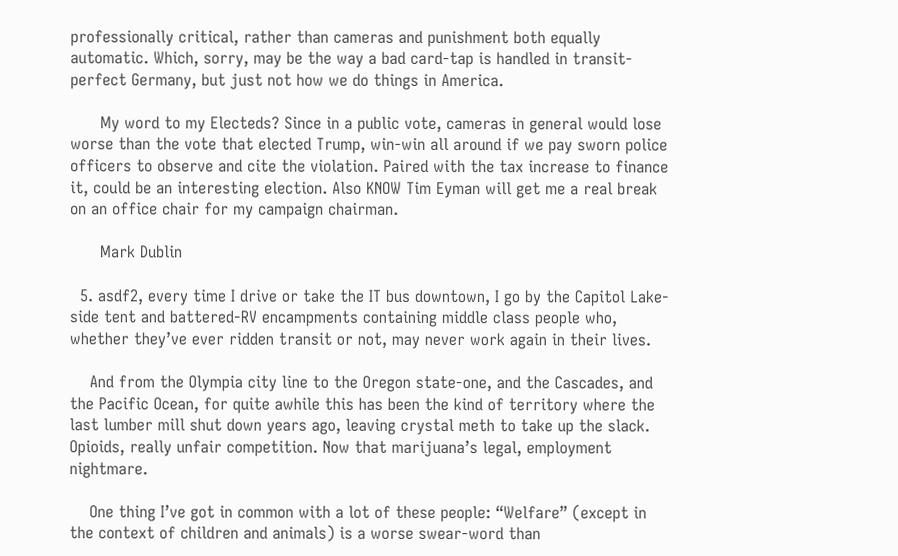professionally critical, rather than cameras and punishment both equally automatic. Which, sorry, may be the way a bad card-tap is handled in transit-perfect Germany, but just not how we do things in America.

      My word to my Electeds? Since in a public vote, cameras in general would lose worse than the vote that elected Trump, win-win all around if we pay sworn police officers to observe and cite the violation. Paired with the tax increase to finance it, could be an interesting election. Also KNOW Tim Eyman will get me a real break on an office chair for my campaign chairman.

      Mark Dublin

  5. asdf2, every time I drive or take the IT bus downtown, I go by the Capitol Lake-side tent and battered-RV encampments containing middle class people who, whether they’ve ever ridden transit or not, may never work again in their lives.

    And from the Olympia city line to the Oregon state-one, and the Cascades, and the Pacific Ocean, for quite awhile this has been the kind of territory where the last lumber mill shut down years ago, leaving crystal meth to take up the slack. Opioids, really unfair competition. Now that marijuana’s legal, employment nightmare.

    One thing I’ve got in common with a lot of these people: “Welfare” (except in the context of children and animals) is a worse swear-word than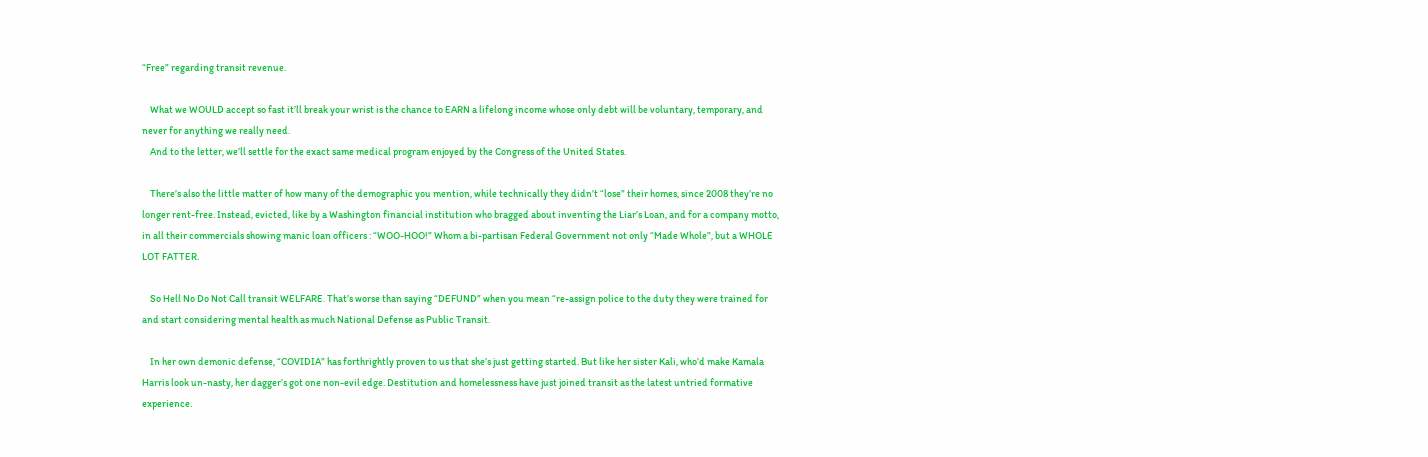“Free” regarding transit revenue.

    What we WOULD accept so fast it’ll break your wrist is the chance to EARN a lifelong income whose only debt will be voluntary, temporary, and never for anything we really need.
    And to the letter, we’ll settle for the exact same medical program enjoyed by the Congress of the United States.

    There’s also the little matter of how many of the demographic you mention, while technically they didn’t “lose” their homes, since 2008 they’re no longer rent-free. Instead, evicted, like by a Washington financial institution who bragged about inventing the Liar’s Loan, and for a company motto, in all their commercials showing manic loan officers : “WOO-HOO!” Whom a bi-partisan Federal Government not only “Made Whole”, but a WHOLE LOT FATTER.

    So Hell No Do Not Call transit WELFARE. That’s worse than saying “DEFUND” when you mean “re-assign police to the duty they were trained for and start considering mental health as much National Defense as Public Transit.

    In her own demonic defense, “COVIDIA” has forthrightly proven to us that she’s just getting started. But like her sister Kali, who’d make Kamala Harris look un-nasty, her dagger’s got one non-evil edge. Destitution and homelessness have just joined transit as the latest untried formative experience.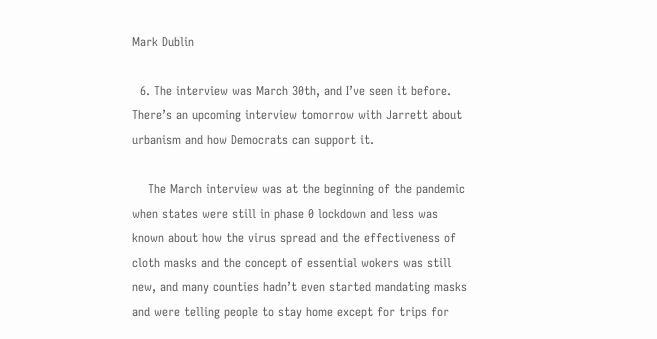Mark Dublin

  6. The interview was March 30th, and I’ve seen it before. There’s an upcoming interview tomorrow with Jarrett about urbanism and how Democrats can support it.

    The March interview was at the beginning of the pandemic when states were still in phase 0 lockdown and less was known about how the virus spread and the effectiveness of cloth masks and the concept of essential wokers was still new, and many counties hadn’t even started mandating masks and were telling people to stay home except for trips for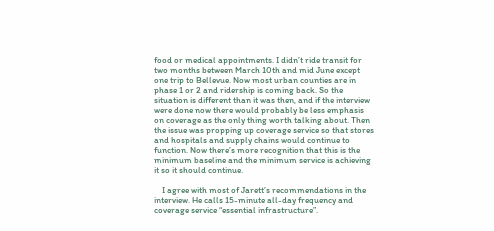food or medical appointments. I didn’t ride transit for two months between March 10th and mid June except one trip to Bellevue. Now most urban counties are in phase 1 or 2 and ridership is coming back. So the situation is different than it was then, and if the interview were done now there would probably be less emphasis on coverage as the only thing worth talking about. Then the issue was propping up coverage service so that stores and hospitals and supply chains would continue to function. Now there’s more recognition that this is the minimum baseline and the minimum service is achieving it so it should continue.

    I agree with most of Jarett’s recommendations in the interview. He calls 15-minute all-day frequency and coverage service “essential infrastructure”.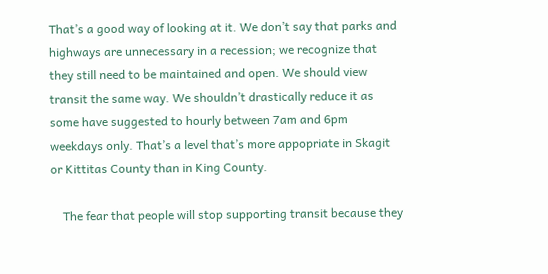That’s a good way of looking at it. We don’t say that parks and highways are unnecessary in a recession; we recognize that they still need to be maintained and open. We should view transit the same way. We shouldn’t drastically reduce it as some have suggested to hourly between 7am and 6pm weekdays only. That’s a level that’s more appopriate in Skagit or Kittitas County than in King County.

    The fear that people will stop supporting transit because they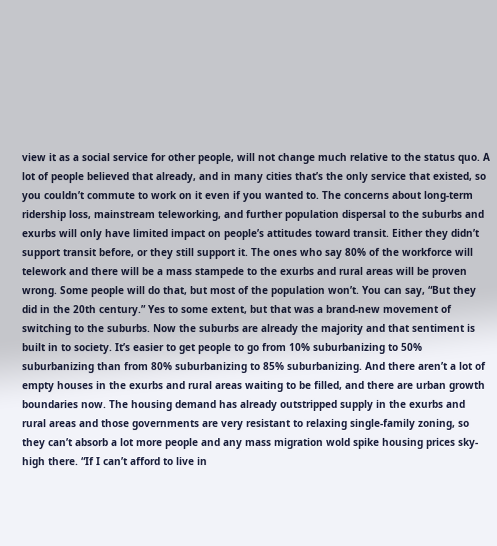view it as a social service for other people, will not change much relative to the status quo. A lot of people believed that already, and in many cities that’s the only service that existed, so you couldn’t commute to work on it even if you wanted to. The concerns about long-term ridership loss, mainstream teleworking, and further population dispersal to the suburbs and exurbs will only have limited impact on people’s attitudes toward transit. Either they didn’t support transit before, or they still support it. The ones who say 80% of the workforce will telework and there will be a mass stampede to the exurbs and rural areas will be proven wrong. Some people will do that, but most of the population won’t. You can say, “But they did in the 20th century.” Yes to some extent, but that was a brand-new movement of switching to the suburbs. Now the suburbs are already the majority and that sentiment is built in to society. It’s easier to get people to go from 10% suburbanizing to 50% suburbanizing than from 80% suburbanizing to 85% suburbanizing. And there aren’t a lot of empty houses in the exurbs and rural areas waiting to be filled, and there are urban growth boundaries now. The housing demand has already outstripped supply in the exurbs and rural areas and those governments are very resistant to relaxing single-family zoning, so they can’t absorb a lot more people and any mass migration wold spike housing prices sky-high there. “If I can’t afford to live in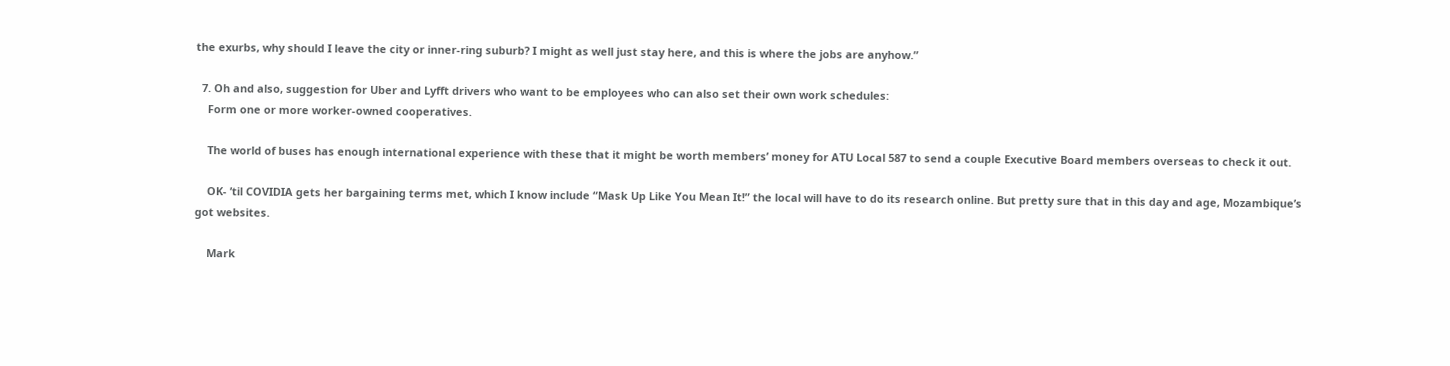the exurbs, why should I leave the city or inner-ring suburb? I might as well just stay here, and this is where the jobs are anyhow.”

  7. Oh and also, suggestion for Uber and Lyfft drivers who want to be employees who can also set their own work schedules:
    Form one or more worker-owned cooperatives.

    The world of buses has enough international experience with these that it might be worth members’ money for ATU Local 587 to send a couple Executive Board members overseas to check it out.

    OK- ’til COVIDIA gets her bargaining terms met, which I know include “Mask Up Like You Mean It!” the local will have to do its research online. But pretty sure that in this day and age, Mozambique’s got websites.

    Mark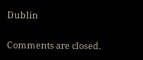Dublin

Comments are closed.